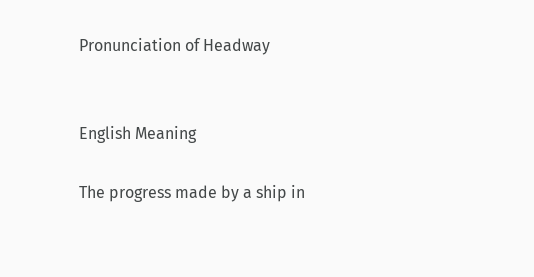Pronunciation of Headway


English Meaning

The progress made by a ship in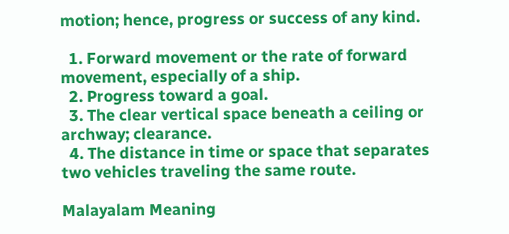motion; hence, progress or success of any kind.

  1. Forward movement or the rate of forward movement, especially of a ship.
  2. Progress toward a goal.
  3. The clear vertical space beneath a ceiling or archway; clearance.
  4. The distance in time or space that separates two vehicles traveling the same route.

Malayalam Meaning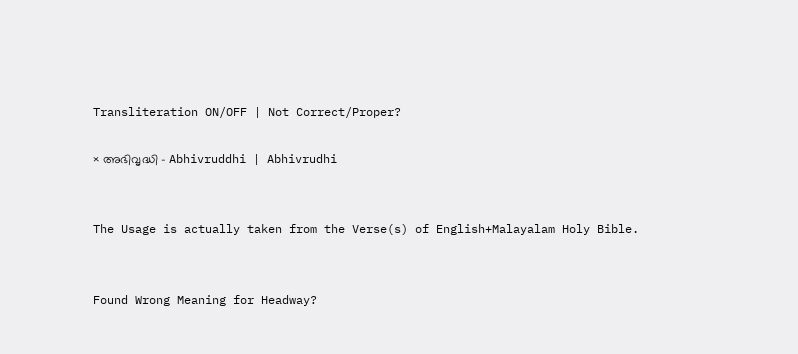Transliteration ON/OFF | Not Correct/Proper?

× അഭിവൃദ്ധി - Abhivruddhi | Abhivrudhi


The Usage is actually taken from the Verse(s) of English+Malayalam Holy Bible.


Found Wrong Meaning for Headway?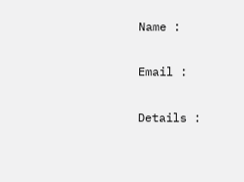Name :

Email :

Details :